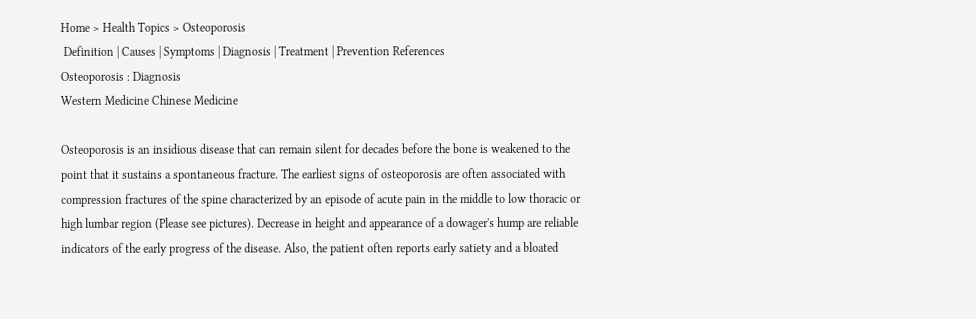Home > Health Topics > Osteoporosis
 Definition | Causes | Symptoms | Diagnosis | Treatment | Prevention References
Osteoporosis : Diagnosis
Western Medicine Chinese Medicine

Osteoporosis is an insidious disease that can remain silent for decades before the bone is weakened to the point that it sustains a spontaneous fracture. The earliest signs of osteoporosis are often associated with compression fractures of the spine characterized by an episode of acute pain in the middle to low thoracic or high lumbar region (Please see pictures). Decrease in height and appearance of a dowager's hump are reliable indicators of the early progress of the disease. Also, the patient often reports early satiety and a bloated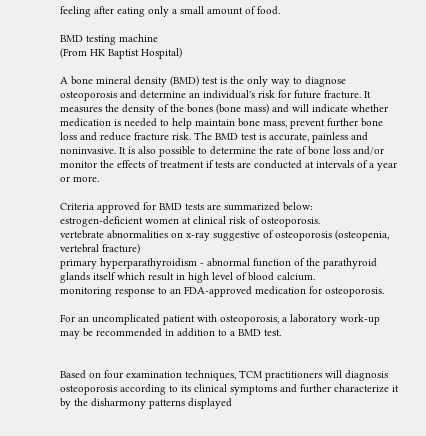feeling after eating only a small amount of food.

BMD testing machine
(From HK Baptist Hospital)

A bone mineral density (BMD) test is the only way to diagnose osteoporosis and determine an individual's risk for future fracture. It measures the density of the bones (bone mass) and will indicate whether medication is needed to help maintain bone mass, prevent further bone loss and reduce fracture risk. The BMD test is accurate, painless and noninvasive. It is also possible to determine the rate of bone loss and/or monitor the effects of treatment if tests are conducted at intervals of a year or more.

Criteria approved for BMD tests are summarized below:
estrogen-deficient women at clinical risk of osteoporosis.
vertebrate abnormalities on x-ray suggestive of osteoporosis (osteopenia, vertebral fracture)
primary hyperparathyroidism - abnormal function of the parathyroid glands itself which result in high level of blood calcium.
monitoring response to an FDA-approved medication for osteoporosis.

For an uncomplicated patient with osteoporosis, a laboratory work-up may be recommended in addition to a BMD test.


Based on four examination techniques, TCM practitioners will diagnosis osteoporosis according to its clinical symptoms and further characterize it by the disharmony patterns displayed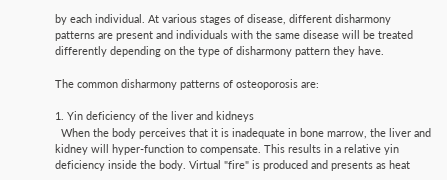by each individual. At various stages of disease, different disharmony patterns are present and individuals with the same disease will be treated differently depending on the type of disharmony pattern they have.

The common disharmony patterns of osteoporosis are:

1. Yin deficiency of the liver and kidneys
  When the body perceives that it is inadequate in bone marrow, the liver and kidney will hyper-function to compensate. This results in a relative yin deficiency inside the body. Virtual "fire" is produced and presents as heat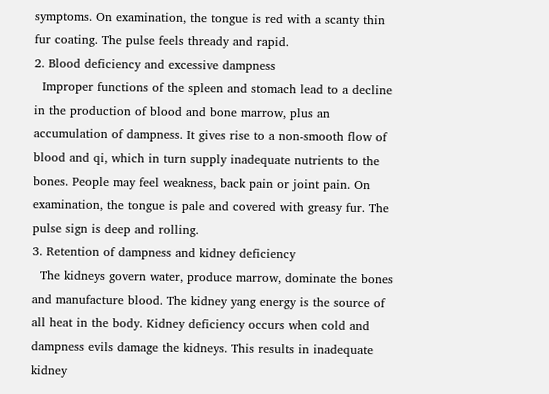symptoms. On examination, the tongue is red with a scanty thin fur coating. The pulse feels thready and rapid.
2. Blood deficiency and excessive dampness
  Improper functions of the spleen and stomach lead to a decline in the production of blood and bone marrow, plus an accumulation of dampness. It gives rise to a non-smooth flow of blood and qi, which in turn supply inadequate nutrients to the bones. People may feel weakness, back pain or joint pain. On examination, the tongue is pale and covered with greasy fur. The pulse sign is deep and rolling.
3. Retention of dampness and kidney deficiency
  The kidneys govern water, produce marrow, dominate the bones and manufacture blood. The kidney yang energy is the source of all heat in the body. Kidney deficiency occurs when cold and dampness evils damage the kidneys. This results in inadequate kidney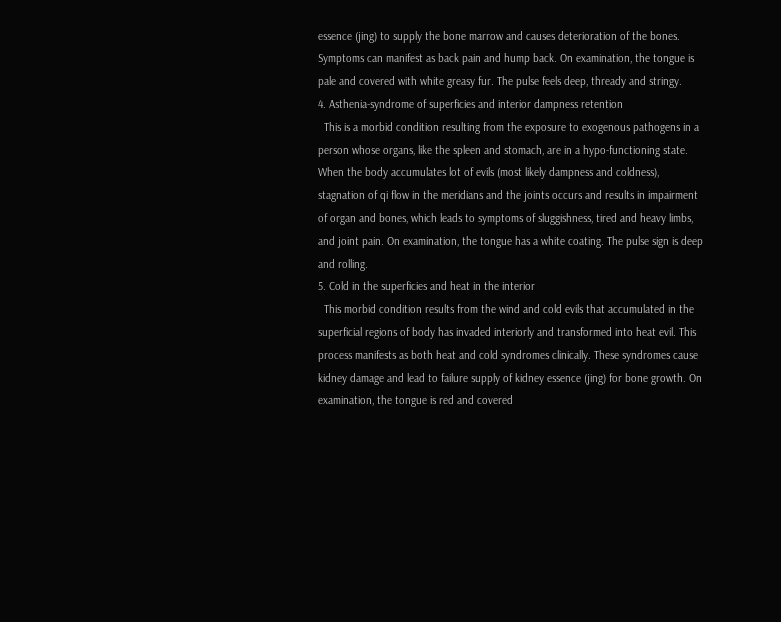essence (jing) to supply the bone marrow and causes deterioration of the bones. Symptoms can manifest as back pain and hump back. On examination, the tongue is pale and covered with white greasy fur. The pulse feels deep, thready and stringy.
4. Asthenia-syndrome of superficies and interior dampness retention
  This is a morbid condition resulting from the exposure to exogenous pathogens in a person whose organs, like the spleen and stomach, are in a hypo-functioning state. When the body accumulates lot of evils (most likely dampness and coldness), stagnation of qi flow in the meridians and the joints occurs and results in impairment of organ and bones, which leads to symptoms of sluggishness, tired and heavy limbs, and joint pain. On examination, the tongue has a white coating. The pulse sign is deep and rolling.
5. Cold in the superficies and heat in the interior
  This morbid condition results from the wind and cold evils that accumulated in the superficial regions of body has invaded interiorly and transformed into heat evil. This process manifests as both heat and cold syndromes clinically. These syndromes cause kidney damage and lead to failure supply of kidney essence (jing) for bone growth. On examination, the tongue is red and covered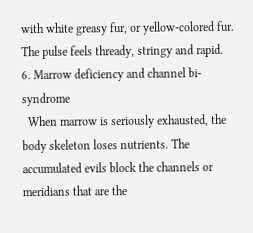with white greasy fur, or yellow-colored fur. The pulse feels thready, stringy and rapid.
6. Marrow deficiency and channel bi-syndrome
  When marrow is seriously exhausted, the body skeleton loses nutrients. The accumulated evils block the channels or meridians that are the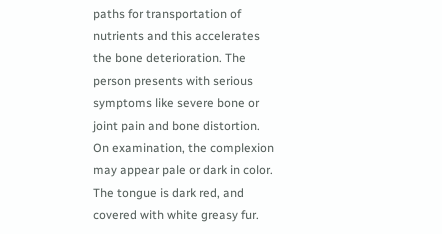paths for transportation of nutrients and this accelerates the bone deterioration. The person presents with serious symptoms like severe bone or joint pain and bone distortion. On examination, the complexion may appear pale or dark in color. The tongue is dark red, and covered with white greasy fur.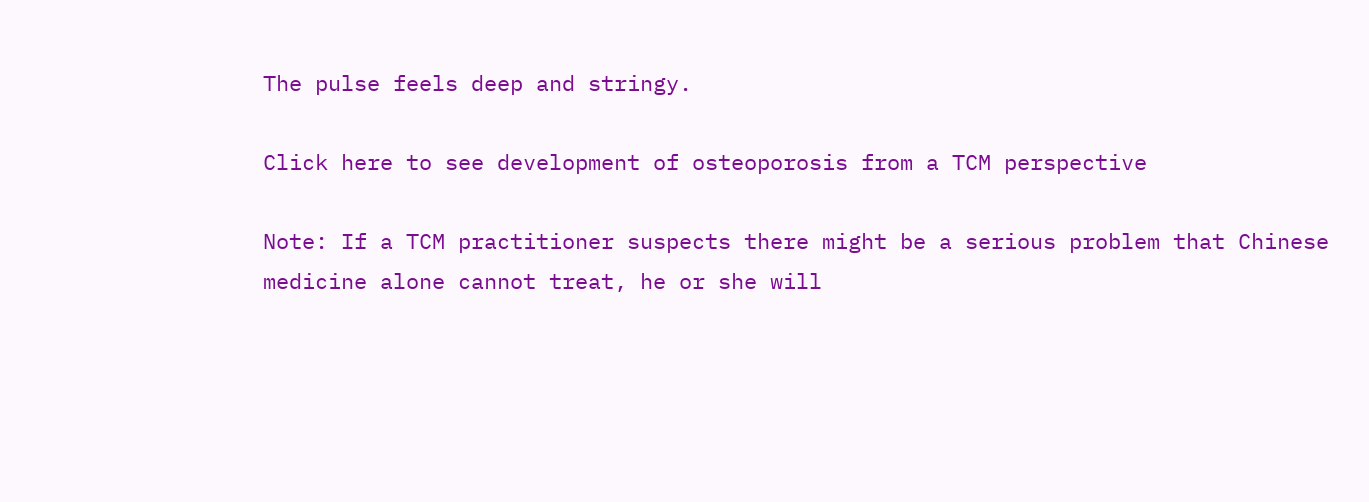The pulse feels deep and stringy.

Click here to see development of osteoporosis from a TCM perspective

Note: If a TCM practitioner suspects there might be a serious problem that Chinese medicine alone cannot treat, he or she will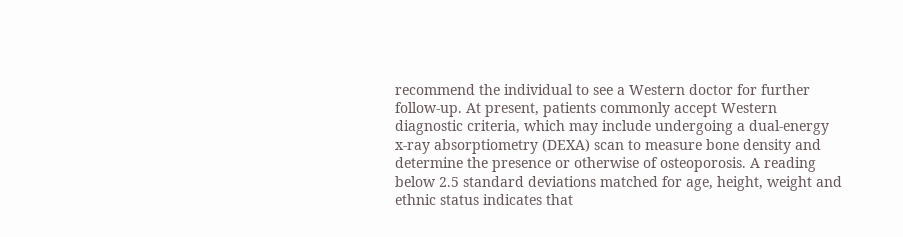recommend the individual to see a Western doctor for further follow-up. At present, patients commonly accept Western diagnostic criteria, which may include undergoing a dual-energy x-ray absorptiometry (DEXA) scan to measure bone density and determine the presence or otherwise of osteoporosis. A reading below 2.5 standard deviations matched for age, height, weight and ethnic status indicates that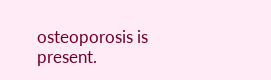osteoporosis is present.